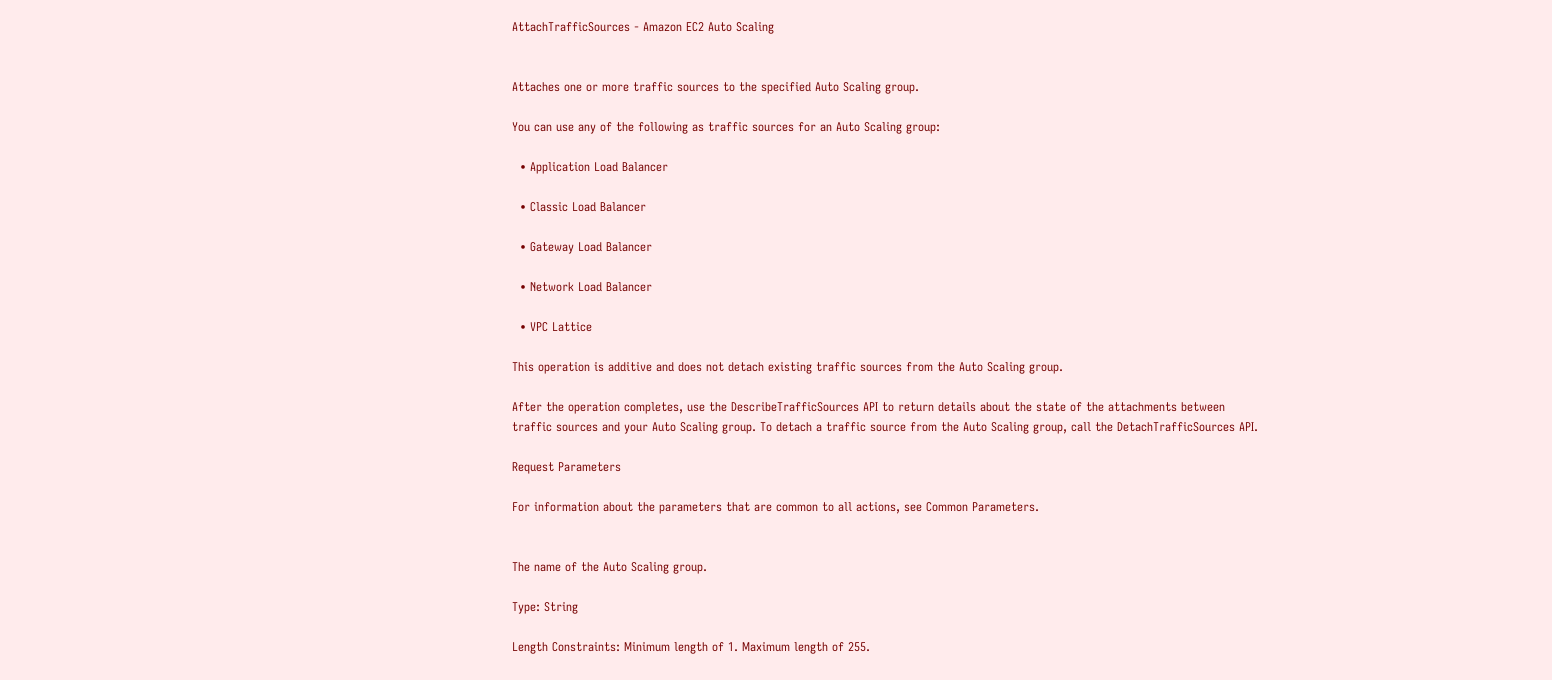AttachTrafficSources - Amazon EC2 Auto Scaling


Attaches one or more traffic sources to the specified Auto Scaling group.

You can use any of the following as traffic sources for an Auto Scaling group:

  • Application Load Balancer

  • Classic Load Balancer

  • Gateway Load Balancer

  • Network Load Balancer

  • VPC Lattice

This operation is additive and does not detach existing traffic sources from the Auto Scaling group.

After the operation completes, use the DescribeTrafficSources API to return details about the state of the attachments between traffic sources and your Auto Scaling group. To detach a traffic source from the Auto Scaling group, call the DetachTrafficSources API.

Request Parameters

For information about the parameters that are common to all actions, see Common Parameters.


The name of the Auto Scaling group.

Type: String

Length Constraints: Minimum length of 1. Maximum length of 255.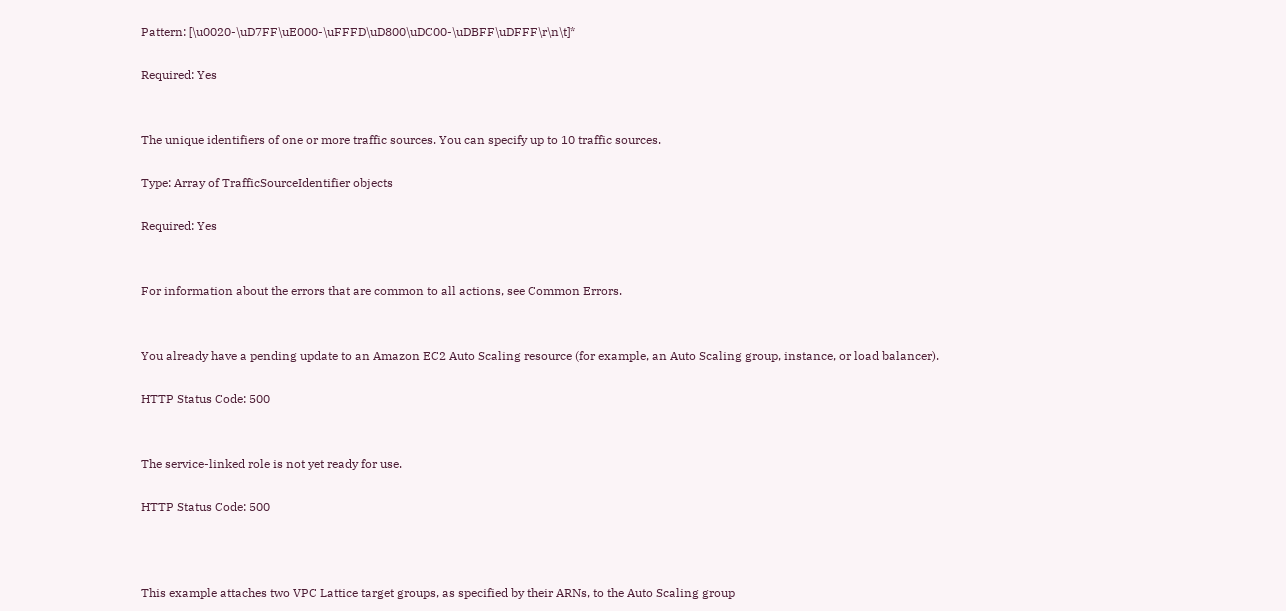Pattern: [\u0020-\uD7FF\uE000-\uFFFD\uD800\uDC00-\uDBFF\uDFFF\r\n\t]*

Required: Yes


The unique identifiers of one or more traffic sources. You can specify up to 10 traffic sources.

Type: Array of TrafficSourceIdentifier objects

Required: Yes


For information about the errors that are common to all actions, see Common Errors.


You already have a pending update to an Amazon EC2 Auto Scaling resource (for example, an Auto Scaling group, instance, or load balancer).

HTTP Status Code: 500


The service-linked role is not yet ready for use.

HTTP Status Code: 500



This example attaches two VPC Lattice target groups, as specified by their ARNs, to the Auto Scaling group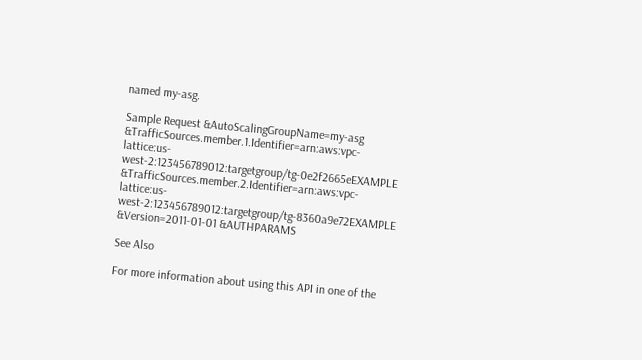named my-asg.

Sample Request &AutoScalingGroupName=my-asg &TrafficSources.member.1.Identifier=arn:aws:vpc-lattice:us-west-2:123456789012:targetgroup/tg-0e2f2665eEXAMPLE &TrafficSources.member.2.Identifier=arn:aws:vpc-lattice:us-west-2:123456789012:targetgroup/tg-8360a9e72EXAMPLE &Version=2011-01-01 &AUTHPARAMS

See Also

For more information about using this API in one of the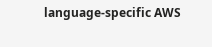language-specific AWS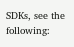SDKs, see the following: